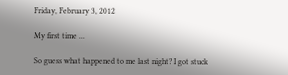Friday, February 3, 2012

My first time ...

So guess what happened to me last night? I got stuck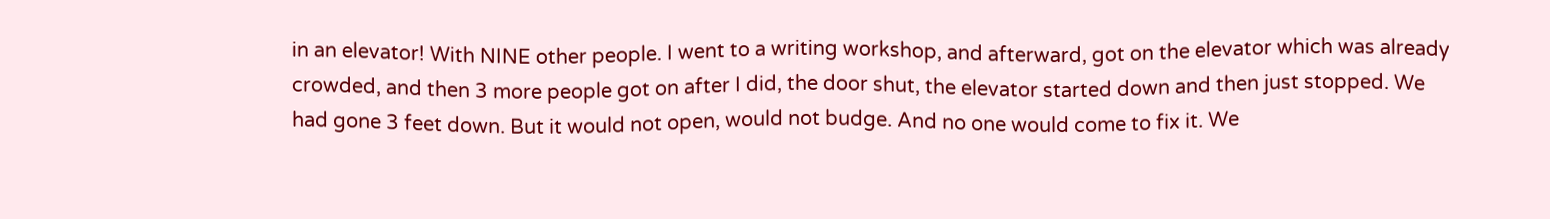in an elevator! With NINE other people. I went to a writing workshop, and afterward, got on the elevator which was already crowded, and then 3 more people got on after I did, the door shut, the elevator started down and then just stopped. We had gone 3 feet down. But it would not open, would not budge. And no one would come to fix it. We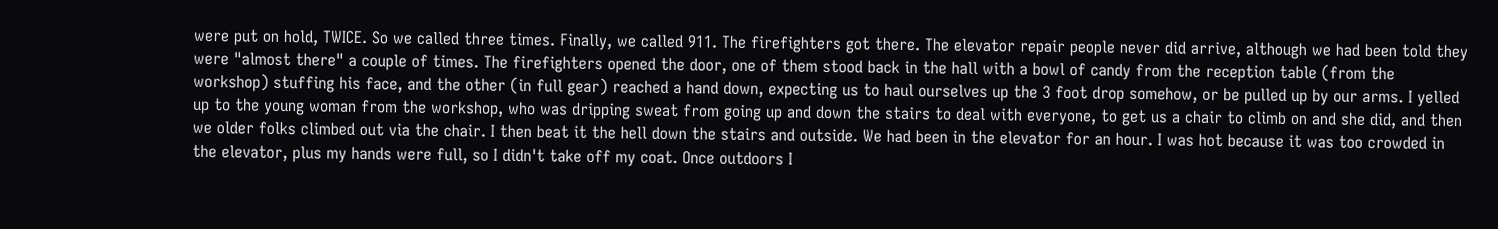were put on hold, TWICE. So we called three times. Finally, we called 911. The firefighters got there. The elevator repair people never did arrive, although we had been told they were "almost there" a couple of times. The firefighters opened the door, one of them stood back in the hall with a bowl of candy from the reception table (from the workshop) stuffing his face, and the other (in full gear) reached a hand down, expecting us to haul ourselves up the 3 foot drop somehow, or be pulled up by our arms. I yelled up to the young woman from the workshop, who was dripping sweat from going up and down the stairs to deal with everyone, to get us a chair to climb on and she did, and then we older folks climbed out via the chair. I then beat it the hell down the stairs and outside. We had been in the elevator for an hour. I was hot because it was too crowded in the elevator, plus my hands were full, so I didn't take off my coat. Once outdoors I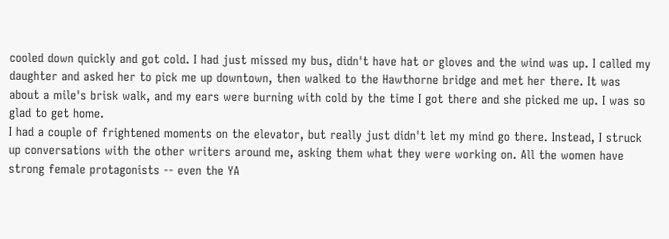cooled down quickly and got cold. I had just missed my bus, didn't have hat or gloves and the wind was up. I called my daughter and asked her to pick me up downtown, then walked to the Hawthorne bridge and met her there. It was about a mile's brisk walk, and my ears were burning with cold by the time I got there and she picked me up. I was so glad to get home.
I had a couple of frightened moments on the elevator, but really just didn't let my mind go there. Instead, I struck up conversations with the other writers around me, asking them what they were working on. All the women have strong female protagonists -- even the YA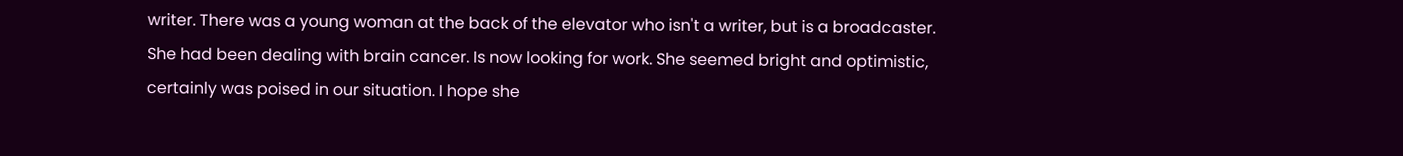writer. There was a young woman at the back of the elevator who isn't a writer, but is a broadcaster. She had been dealing with brain cancer. Is now looking for work. She seemed bright and optimistic, certainly was poised in our situation. I hope she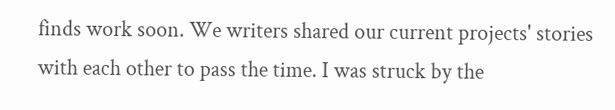finds work soon. We writers shared our current projects' stories with each other to pass the time. I was struck by the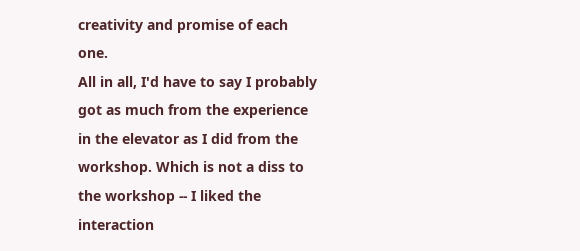creativity and promise of each one.
All in all, I'd have to say I probably got as much from the experience in the elevator as I did from the workshop. Which is not a diss to the workshop -- I liked the interaction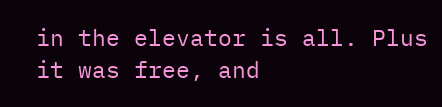in the elevator is all. Plus it was free, and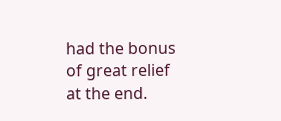had the bonus of great relief at the end.